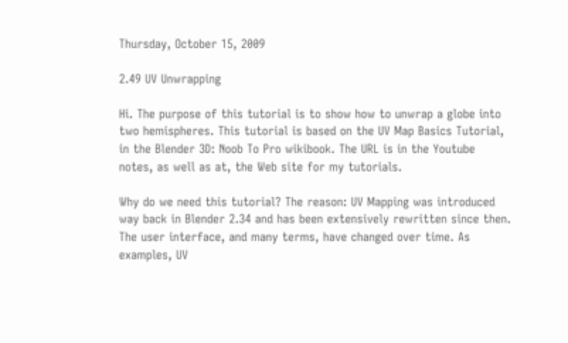Thursday, October 15, 2009

2.49 UV Unwrapping

Hi. The purpose of this tutorial is to show how to unwrap a globe into two hemispheres. This tutorial is based on the UV Map Basics Tutorial, in the Blender 3D: Noob To Pro wikibook. The URL is in the Youtube notes, as well as at, the Web site for my tutorials.

Why do we need this tutorial? The reason: UV Mapping was introduced way back in Blender 2.34 and has been extensively rewritten since then. The user interface, and many terms, have changed over time. As examples, UV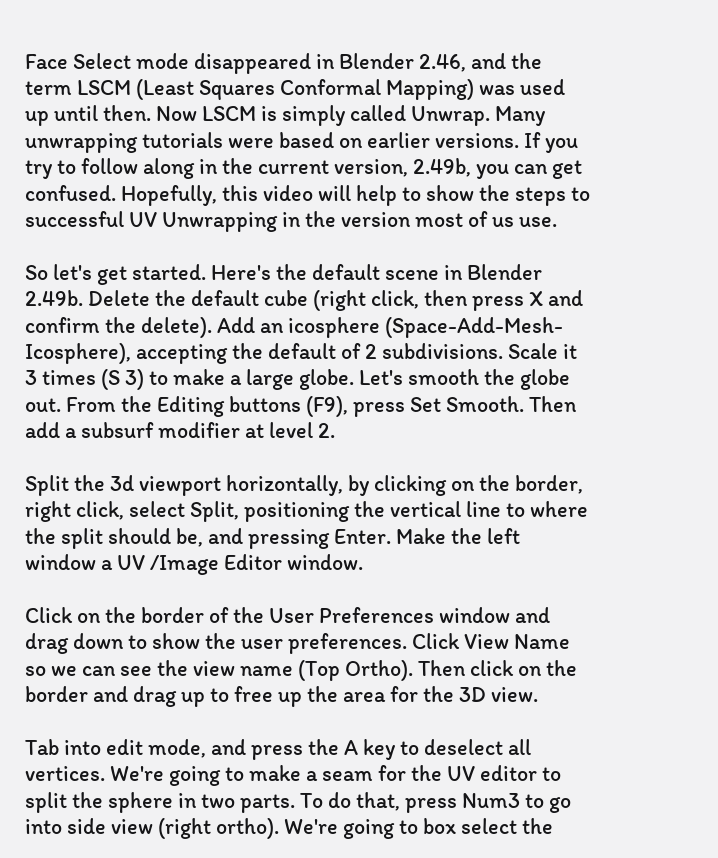Face Select mode disappeared in Blender 2.46, and the term LSCM (Least Squares Conformal Mapping) was used up until then. Now LSCM is simply called Unwrap. Many unwrapping tutorials were based on earlier versions. If you try to follow along in the current version, 2.49b, you can get confused. Hopefully, this video will help to show the steps to successful UV Unwrapping in the version most of us use.

So let's get started. Here's the default scene in Blender 2.49b. Delete the default cube (right click, then press X and confirm the delete). Add an icosphere (Space-Add-Mesh-Icosphere), accepting the default of 2 subdivisions. Scale it 3 times (S 3) to make a large globe. Let's smooth the globe out. From the Editing buttons (F9), press Set Smooth. Then add a subsurf modifier at level 2.

Split the 3d viewport horizontally, by clicking on the border, right click, select Split, positioning the vertical line to where the split should be, and pressing Enter. Make the left window a UV /Image Editor window.

Click on the border of the User Preferences window and drag down to show the user preferences. Click View Name so we can see the view name (Top Ortho). Then click on the border and drag up to free up the area for the 3D view.

Tab into edit mode, and press the A key to deselect all vertices. We're going to make a seam for the UV editor to split the sphere in two parts. To do that, press Num3 to go into side view (right ortho). We're going to box select the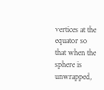vertices at the equator so that when the sphere is unwrapped,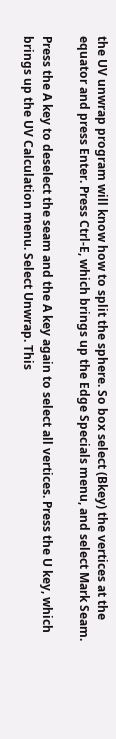the UV unwrap program will know how to split the sphere. So box select (Bkey) the vertices at the equator and press Enter. Press Ctrl-E, which brings up the Edge Specials menu, and select Mark Seam.

Press the A key to deselect the seam and the A key again to select all vertices. Press the U key, which brings up the UV Calculation menu. Select Unwrap. This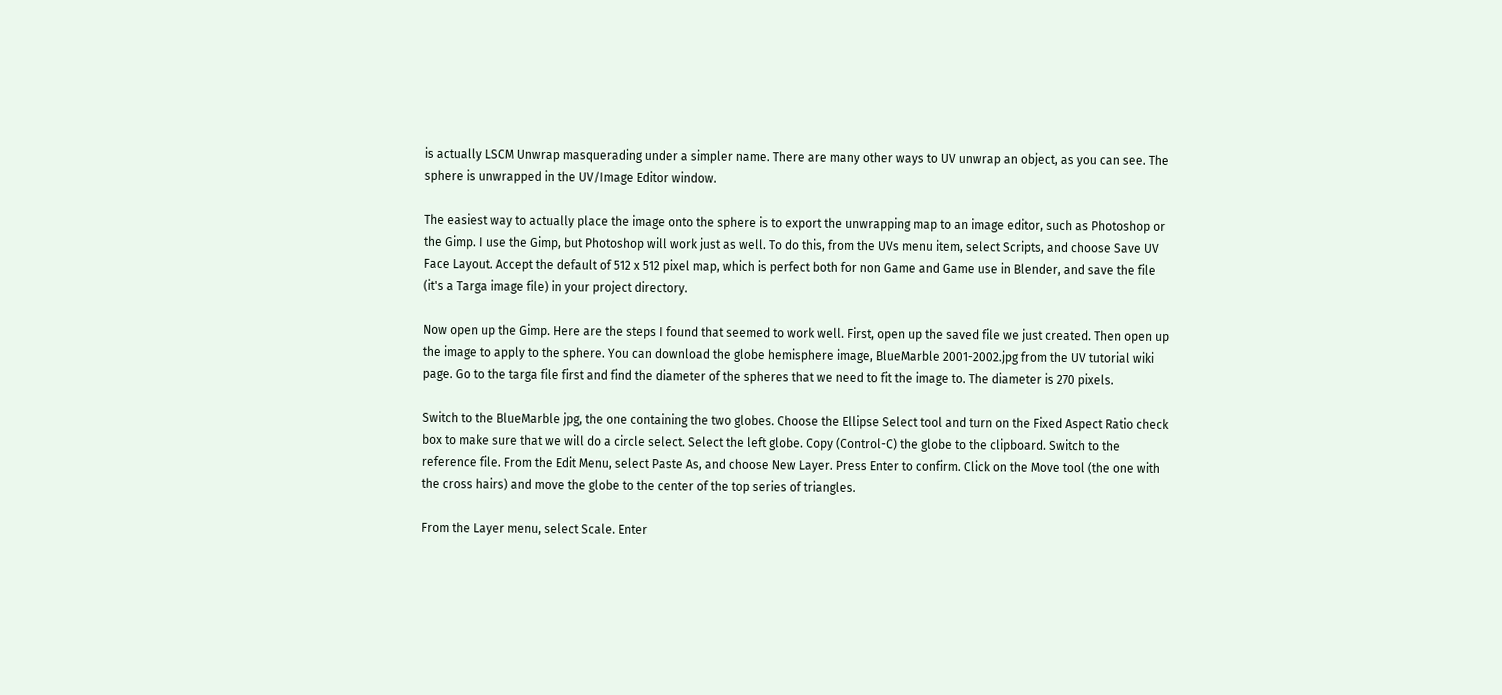is actually LSCM Unwrap masquerading under a simpler name. There are many other ways to UV unwrap an object, as you can see. The sphere is unwrapped in the UV/Image Editor window.

The easiest way to actually place the image onto the sphere is to export the unwrapping map to an image editor, such as Photoshop or the Gimp. I use the Gimp, but Photoshop will work just as well. To do this, from the UVs menu item, select Scripts, and choose Save UV Face Layout. Accept the default of 512 x 512 pixel map, which is perfect both for non Game and Game use in Blender, and save the file (it's a Targa image file) in your project directory.

Now open up the Gimp. Here are the steps I found that seemed to work well. First, open up the saved file we just created. Then open up the image to apply to the sphere. You can download the globe hemisphere image, BlueMarble 2001-2002.jpg from the UV tutorial wiki page. Go to the targa file first and find the diameter of the spheres that we need to fit the image to. The diameter is 270 pixels.

Switch to the BlueMarble jpg, the one containing the two globes. Choose the Ellipse Select tool and turn on the Fixed Aspect Ratio check box to make sure that we will do a circle select. Select the left globe. Copy (Control-C) the globe to the clipboard. Switch to the reference file. From the Edit Menu, select Paste As, and choose New Layer. Press Enter to confirm. Click on the Move tool (the one with the cross hairs) and move the globe to the center of the top series of triangles.

From the Layer menu, select Scale. Enter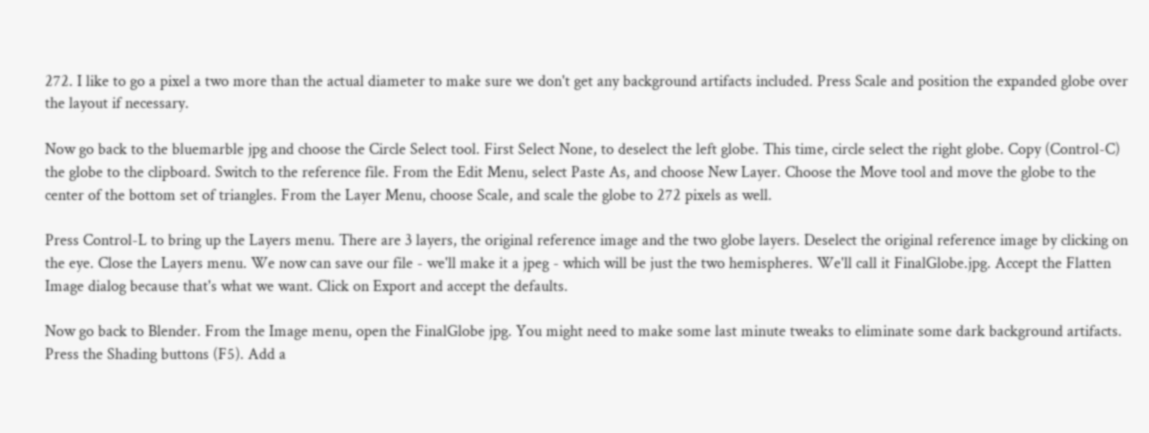272. I like to go a pixel a two more than the actual diameter to make sure we don't get any background artifacts included. Press Scale and position the expanded globe over the layout if necessary.

Now go back to the bluemarble jpg and choose the Circle Select tool. First Select None, to deselect the left globe. This time, circle select the right globe. Copy (Control-C) the globe to the clipboard. Switch to the reference file. From the Edit Menu, select Paste As, and choose New Layer. Choose the Move tool and move the globe to the center of the bottom set of triangles. From the Layer Menu, choose Scale, and scale the globe to 272 pixels as well.

Press Control-L to bring up the Layers menu. There are 3 layers, the original reference image and the two globe layers. Deselect the original reference image by clicking on the eye. Close the Layers menu. We now can save our file - we'll make it a jpeg - which will be just the two hemispheres. We'll call it FinalGlobe.jpg. Accept the Flatten Image dialog because that's what we want. Click on Export and accept the defaults.

Now go back to Blender. From the Image menu, open the FinalGlobe jpg. You might need to make some last minute tweaks to eliminate some dark background artifacts. Press the Shading buttons (F5). Add a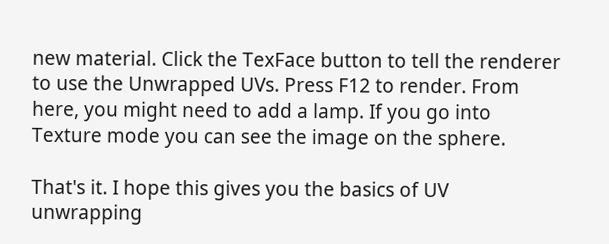new material. Click the TexFace button to tell the renderer to use the Unwrapped UVs. Press F12 to render. From here, you might need to add a lamp. If you go into Texture mode you can see the image on the sphere.

That's it. I hope this gives you the basics of UV unwrapping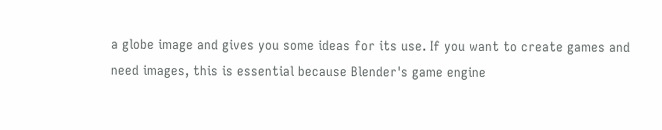a globe image and gives you some ideas for its use. If you want to create games and need images, this is essential because Blender's game engine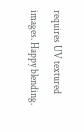requires UV textured images. Happy blending.